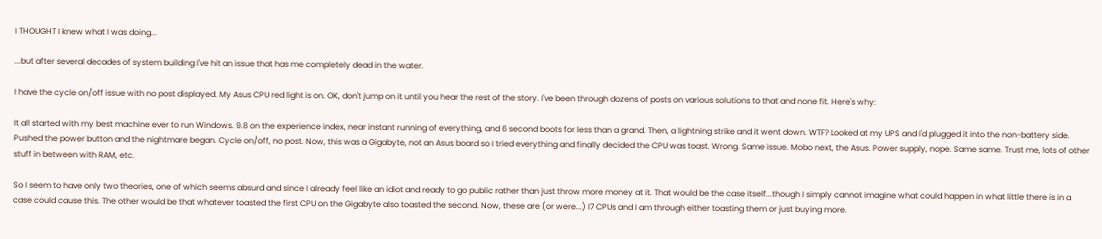I THOUGHT I knew what I was doing...

...but after several decades of system building I've hit an issue that has me completely dead in the water.

I have the cycle on/off issue with no post displayed. My Asus CPU red light is on. OK, don't jump on it until you hear the rest of the story. I've been through dozens of posts on various solutions to that and none fit. Here's why:

It all started with my best machine ever to run Windows. 9.8 on the experience index, near instant running of everything, and 6 second boots for less than a grand. Then, a lightning strike and it went down. WTF? Looked at my UPS and I'd plugged it into the non-battery side. Pushed the power button and the nightmare began. Cycle on/off, no post. Now, this was a Gigabyte, not an Asus board so I tried everything and finally decided the CPU was toast. Wrong. Same issue. Mobo next, the Asus. Power supply, nope. Same same. Trust me, lots of other stuff in between with RAM, etc.

So I seem to have only two theories, one of which seems absurd and since I already feel like an idiot and ready to go public rather than just throw more money at it. That would be the case itself...though I simply cannot imagine what could happen in what little there is in a case could cause this. The other would be that whatever toasted the first CPU on the Gigabyte also toasted the second. Now, these are (or were...) I7 CPUs and I am through either toasting them or just buying more.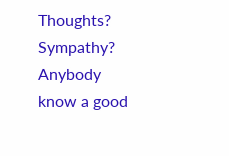Thoughts? Sympathy? Anybody know a good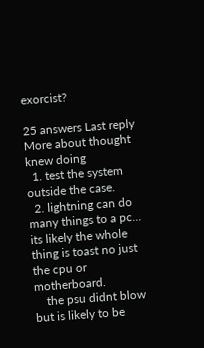exorcist?

25 answers Last reply
More about thought knew doing
  1. test the system outside the case.
  2. lightning can do many things to a pc... its likely the whole thing is toast no just the cpu or motherboard.
    the psu didnt blow but is likely to be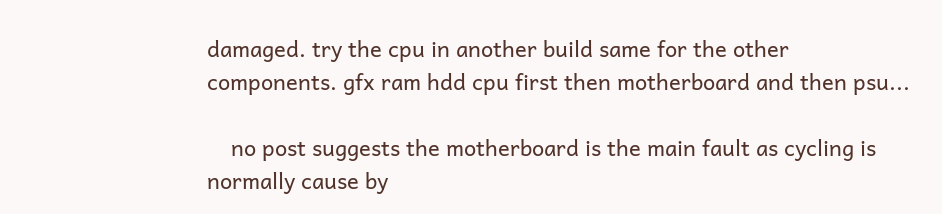damaged. try the cpu in another build same for the other components. gfx ram hdd cpu first then motherboard and then psu...

    no post suggests the motherboard is the main fault as cycling is normally cause by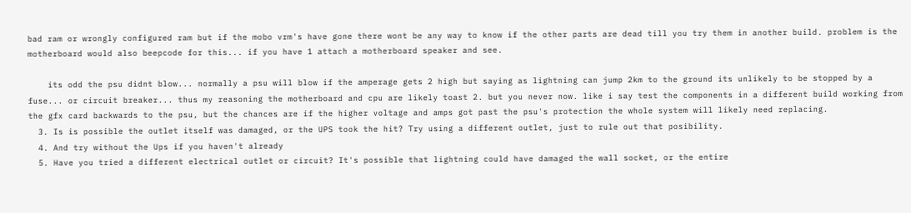bad ram or wrongly configured ram but if the mobo vrm's have gone there wont be any way to know if the other parts are dead till you try them in another build. problem is the motherboard would also beepcode for this... if you have 1 attach a motherboard speaker and see.

    its odd the psu didnt blow... normally a psu will blow if the amperage gets 2 high but saying as lightning can jump 2km to the ground its unlikely to be stopped by a fuse... or circuit breaker... thus my reasoning the motherboard and cpu are likely toast 2. but you never now. like i say test the components in a different build working from the gfx card backwards to the psu, but the chances are if the higher voltage and amps got past the psu's protection the whole system will likely need replacing.
  3. Is is possible the outlet itself was damaged, or the UPS took the hit? Try using a different outlet, just to rule out that posibility.
  4. And try without the Ups if you haven't already
  5. Have you tried a different electrical outlet or circuit? It's possible that lightning could have damaged the wall socket, or the entire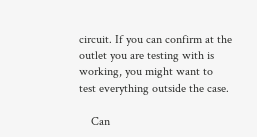circuit. If you can confirm at the outlet you are testing with is working, you might want to test everything outside the case.

    Can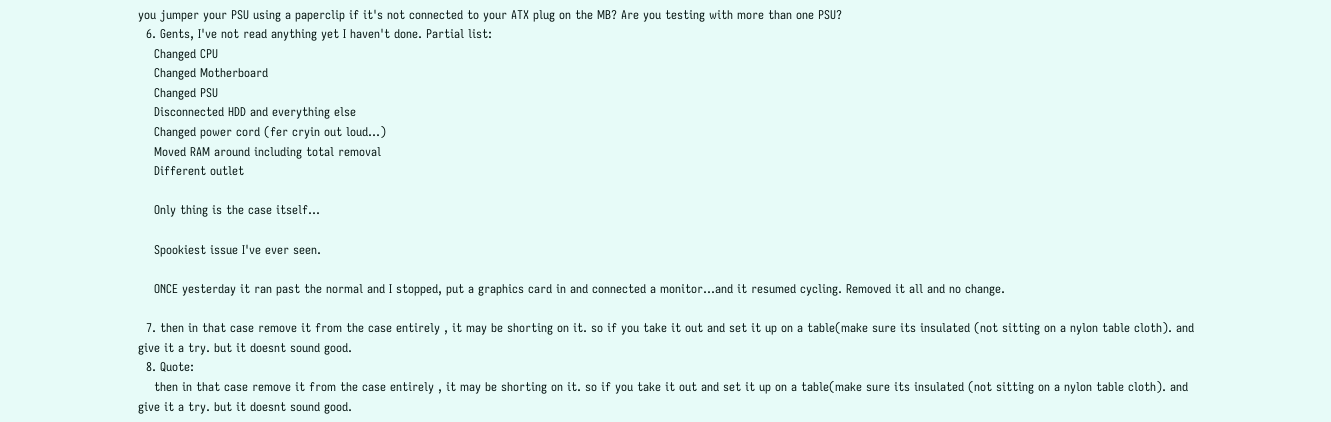you jumper your PSU using a paperclip if it's not connected to your ATX plug on the MB? Are you testing with more than one PSU?
  6. Gents, I've not read anything yet I haven't done. Partial list:
    Changed CPU
    Changed Motherboard
    Changed PSU
    Disconnected HDD and everything else
    Changed power cord (fer cryin out loud...)
    Moved RAM around including total removal
    Different outlet

    Only thing is the case itself...

    Spookiest issue I've ever seen.

    ONCE yesterday it ran past the normal and I stopped, put a graphics card in and connected a monitor...and it resumed cycling. Removed it all and no change.

  7. then in that case remove it from the case entirely , it may be shorting on it. so if you take it out and set it up on a table(make sure its insulated (not sitting on a nylon table cloth). and give it a try. but it doesnt sound good.
  8. Quote:
    then in that case remove it from the case entirely , it may be shorting on it. so if you take it out and set it up on a table(make sure its insulated (not sitting on a nylon table cloth). and give it a try. but it doesnt sound good.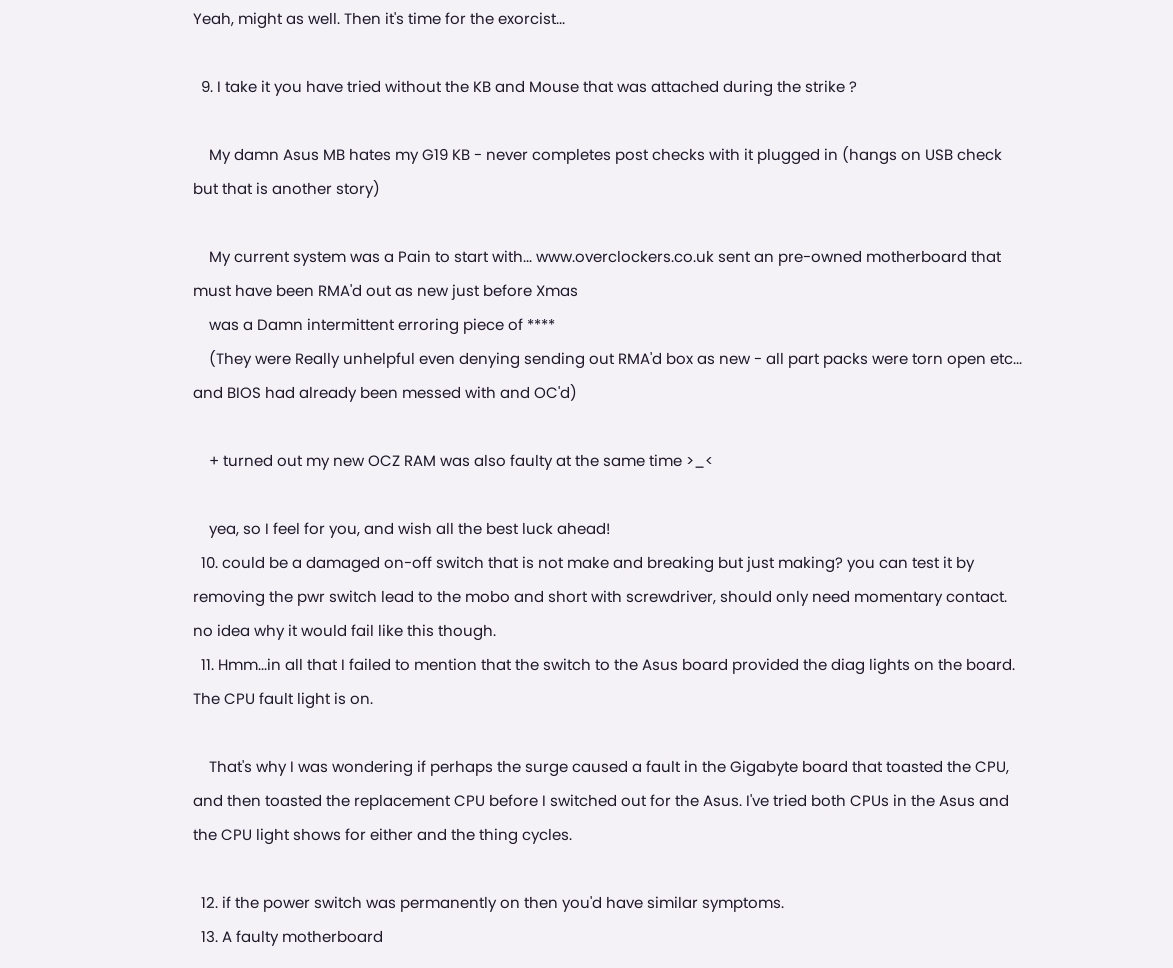Yeah, might as well. Then it's time for the exorcist...

  9. I take it you have tried without the KB and Mouse that was attached during the strike ?

    My damn Asus MB hates my G19 KB - never completes post checks with it plugged in (hangs on USB check but that is another story)

    My current system was a Pain to start with... www.overclockers.co.uk sent an pre-owned motherboard that must have been RMA'd out as new just before Xmas
    was a Damn intermittent erroring piece of ****
    (They were Really unhelpful even denying sending out RMA'd box as new - all part packs were torn open etc... and BIOS had already been messed with and OC'd)

    + turned out my new OCZ RAM was also faulty at the same time >_<

    yea, so I feel for you, and wish all the best luck ahead!
  10. could be a damaged on-off switch that is not make and breaking but just making? you can test it by removing the pwr switch lead to the mobo and short with screwdriver, should only need momentary contact. no idea why it would fail like this though.
  11. Hmm...in all that I failed to mention that the switch to the Asus board provided the diag lights on the board. The CPU fault light is on.

    That's why I was wondering if perhaps the surge caused a fault in the Gigabyte board that toasted the CPU, and then toasted the replacement CPU before I switched out for the Asus. I've tried both CPUs in the Asus and the CPU light shows for either and the thing cycles.

  12. if the power switch was permanently on then you'd have similar symptoms.
  13. A faulty motherboard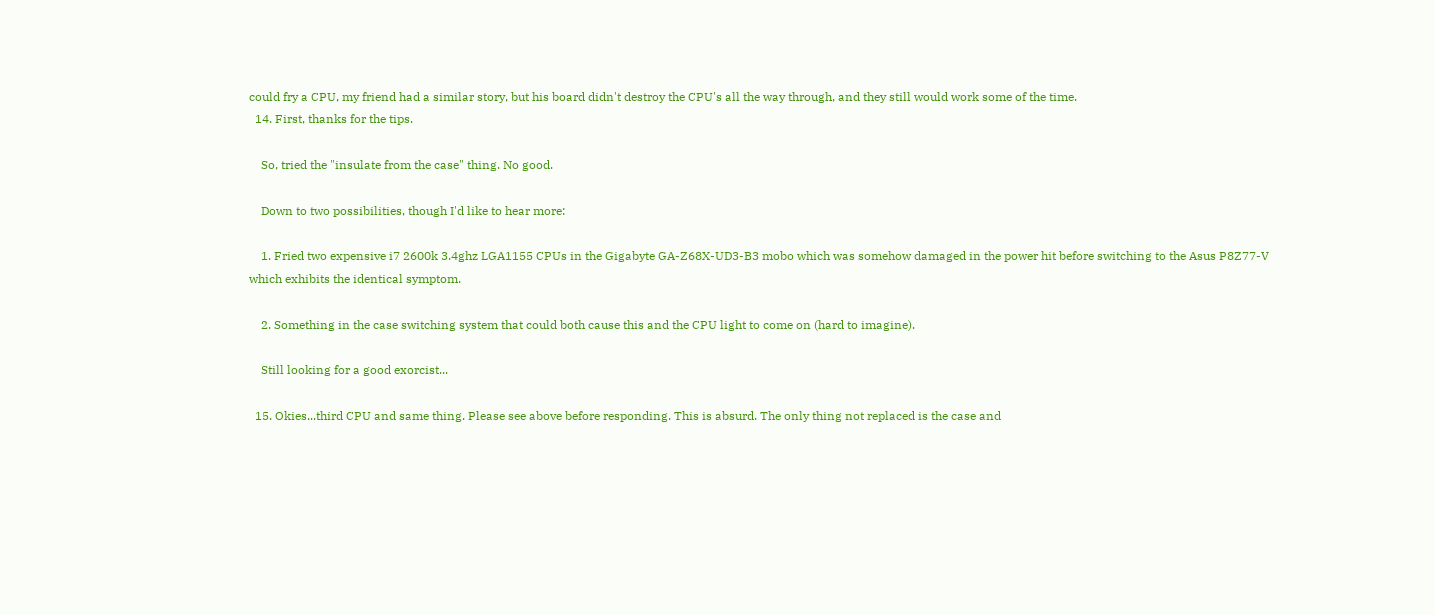could fry a CPU, my friend had a similar story, but his board didn't destroy the CPU's all the way through, and they still would work some of the time.
  14. First, thanks for the tips.

    So, tried the "insulate from the case" thing. No good.

    Down to two possibilities, though I'd like to hear more:

    1. Fried two expensive i7 2600k 3.4ghz LGA1155 CPUs in the Gigabyte GA-Z68X-UD3-B3 mobo which was somehow damaged in the power hit before switching to the Asus P8Z77-V which exhibits the identical symptom.

    2. Something in the case switching system that could both cause this and the CPU light to come on (hard to imagine).

    Still looking for a good exorcist...

  15. Okies...third CPU and same thing. Please see above before responding. This is absurd. The only thing not replaced is the case and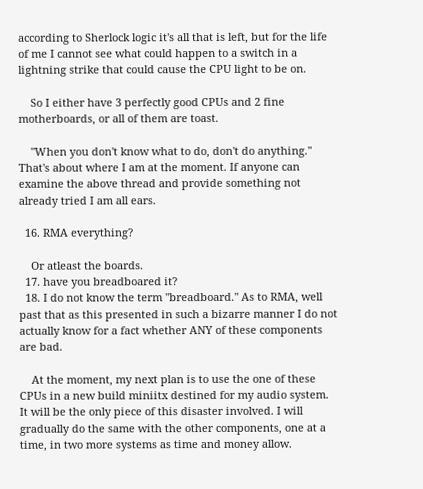according to Sherlock logic it's all that is left, but for the life of me I cannot see what could happen to a switch in a lightning strike that could cause the CPU light to be on.

    So I either have 3 perfectly good CPUs and 2 fine motherboards, or all of them are toast.

    "When you don't know what to do, don't do anything." That's about where I am at the moment. If anyone can examine the above thread and provide something not already tried I am all ears.

  16. RMA everything?

    Or atleast the boards.
  17. have you breadboared it?
  18. I do not know the term "breadboard." As to RMA, well past that as this presented in such a bizarre manner I do not actually know for a fact whether ANY of these components are bad.

    At the moment, my next plan is to use the one of these CPUs in a new build miniitx destined for my audio system. It will be the only piece of this disaster involved. I will gradually do the same with the other components, one at a time, in two more systems as time and money allow.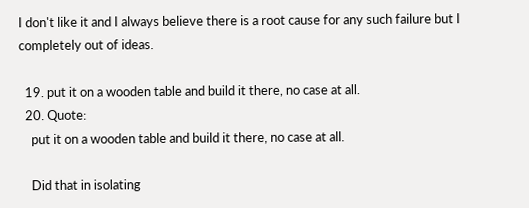I don't like it and I always believe there is a root cause for any such failure but I completely out of ideas.

  19. put it on a wooden table and build it there, no case at all.
  20. Quote:
    put it on a wooden table and build it there, no case at all.

    Did that in isolating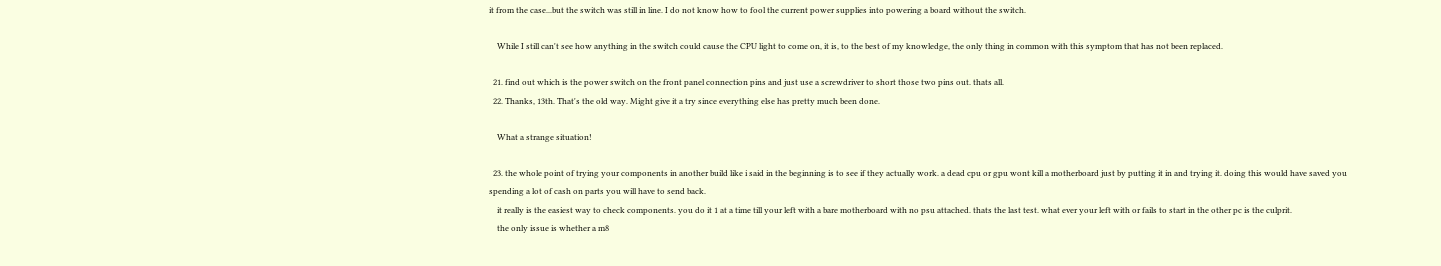it from the case...but the switch was still in line. I do not know how to fool the current power supplies into powering a board without the switch.

    While I still can't see how anything in the switch could cause the CPU light to come on, it is, to the best of my knowledge, the only thing in common with this symptom that has not been replaced.

  21. find out which is the power switch on the front panel connection pins and just use a screwdriver to short those two pins out. thats all.
  22. Thanks, 13th. That's the old way. Might give it a try since everything else has pretty much been done.

    What a strange situation!

  23. the whole point of trying your components in another build like i said in the beginning is to see if they actually work. a dead cpu or gpu wont kill a motherboard just by putting it in and trying it. doing this would have saved you spending a lot of cash on parts you will have to send back.
    it really is the easiest way to check components. you do it 1 at a time till your left with a bare motherboard with no psu attached. thats the last test. what ever your left with or fails to start in the other pc is the culprit.
    the only issue is whether a m8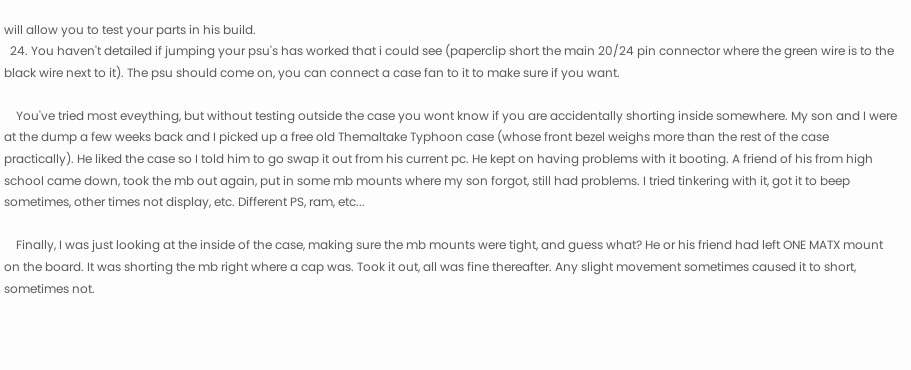will allow you to test your parts in his build.
  24. You haven't detailed if jumping your psu's has worked that i could see (paperclip short the main 20/24 pin connector where the green wire is to the black wire next to it). The psu should come on, you can connect a case fan to it to make sure if you want.

    You've tried most eveything, but without testing outside the case you wont know if you are accidentally shorting inside somewhere. My son and I were at the dump a few weeks back and I picked up a free old Themaltake Typhoon case (whose front bezel weighs more than the rest of the case practically). He liked the case so I told him to go swap it out from his current pc. He kept on having problems with it booting. A friend of his from high school came down, took the mb out again, put in some mb mounts where my son forgot, still had problems. I tried tinkering with it, got it to beep sometimes, other times not display, etc. Different PS, ram, etc...

    Finally, I was just looking at the inside of the case, making sure the mb mounts were tight, and guess what? He or his friend had left ONE MATX mount on the board. It was shorting the mb right where a cap was. Took it out, all was fine thereafter. Any slight movement sometimes caused it to short, sometimes not.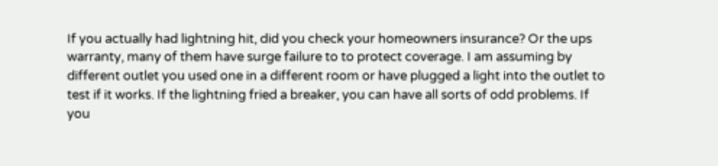If you actually had lightning hit, did you check your homeowners insurance? Or the ups warranty, many of them have surge failure to to protect coverage. I am assuming by different outlet you used one in a different room or have plugged a light into the outlet to test if it works. If the lightning fried a breaker, you can have all sorts of odd problems. If you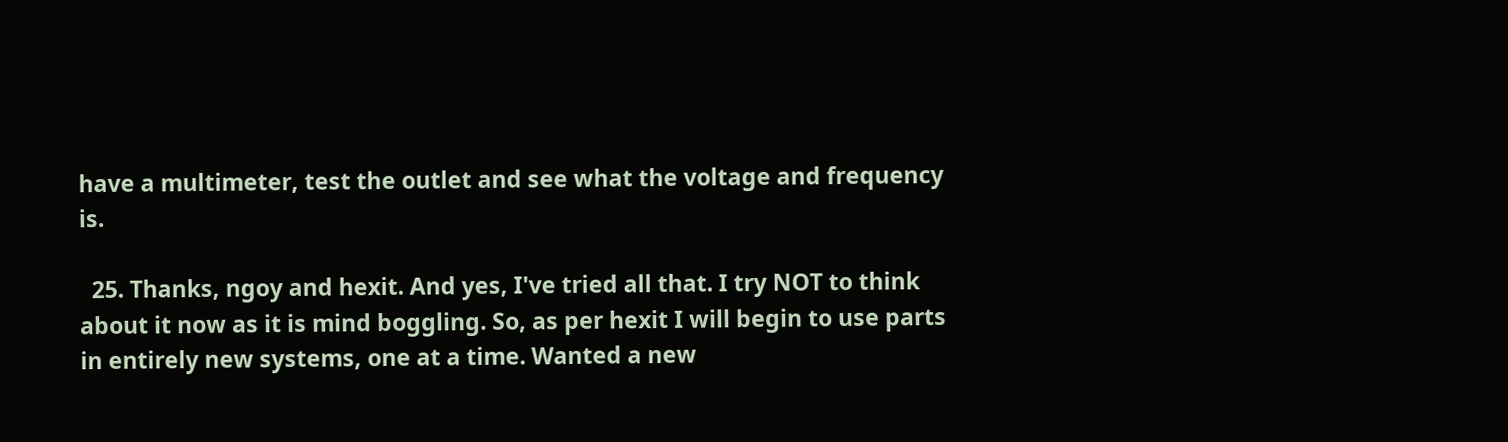have a multimeter, test the outlet and see what the voltage and frequency is.

  25. Thanks, ngoy and hexit. And yes, I've tried all that. I try NOT to think about it now as it is mind boggling. So, as per hexit I will begin to use parts in entirely new systems, one at a time. Wanted a new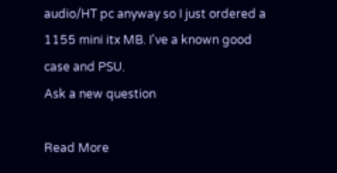audio/HT pc anyway so I just ordered a 1155 mini itx MB. I've a known good case and PSU.
Ask a new question

Read More